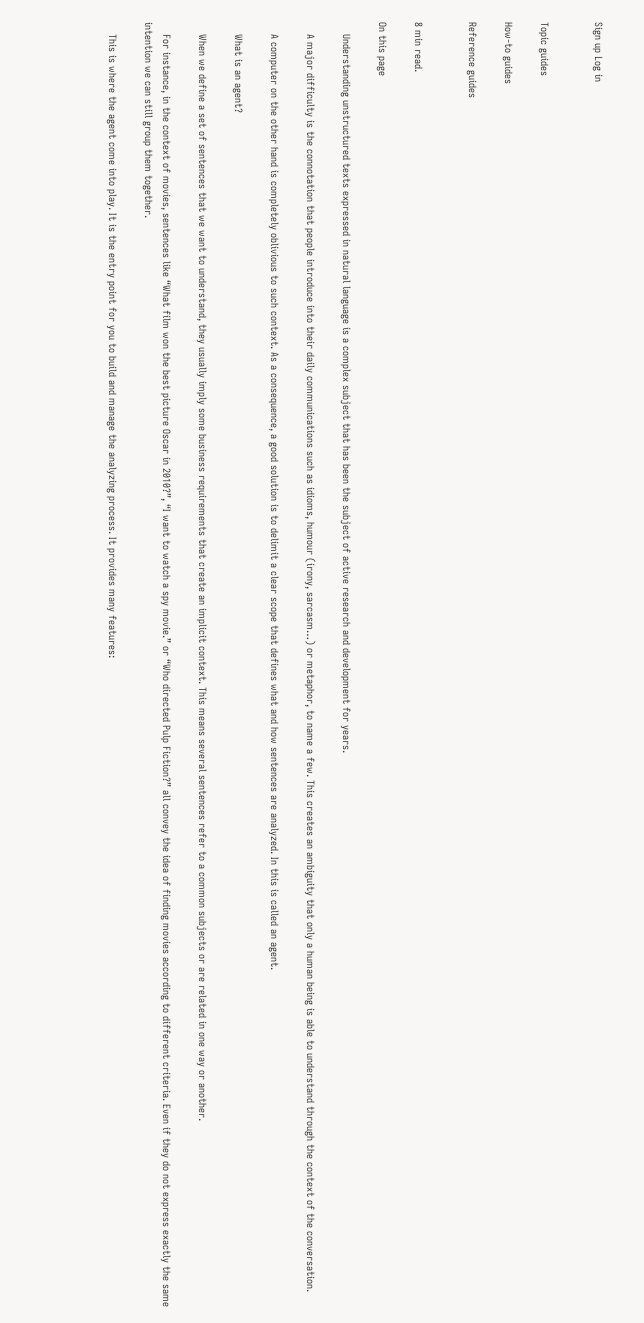Sign up Log in


Topic guides

How-to guides

Reference guides


8 min read.

On this page

    Understanding unstructured texts expressed in natural language is a complex subject that has been the subject of active research and development for years.

    A major difficulty is the connotation that people introduce into their daily communications such as idioms, humour (irony, sarcasm…) or metaphor, to name a few. This creates an ambiguity that only a human being is able to understand through the context of the conversation.

    A computer on the other hand is completely oblivious to such context. As a consequence, a good solution is to delimit a clear scope that defines what and how sentences are analyzed. In this is called an agent.

    What is an agent?

    When we define a set of sentences that we want to understand, they usually imply some business requirements that create an implicit context. This means several sentences refer to a common subjects or are related in one way or another.

    For instance, in the context of movies, sentences like “What film won the best picture Oscar in 2010?”, “I want to watch a spy movie.” or “Who directed Pulp Fiction?” all convey the idea of finding movies according to different criteria. Even if they do not express exactly the same intention we can still group them together.

    This is where the agent come into play. It is the entry point for you to build and manage the analyzing process. It provides many features: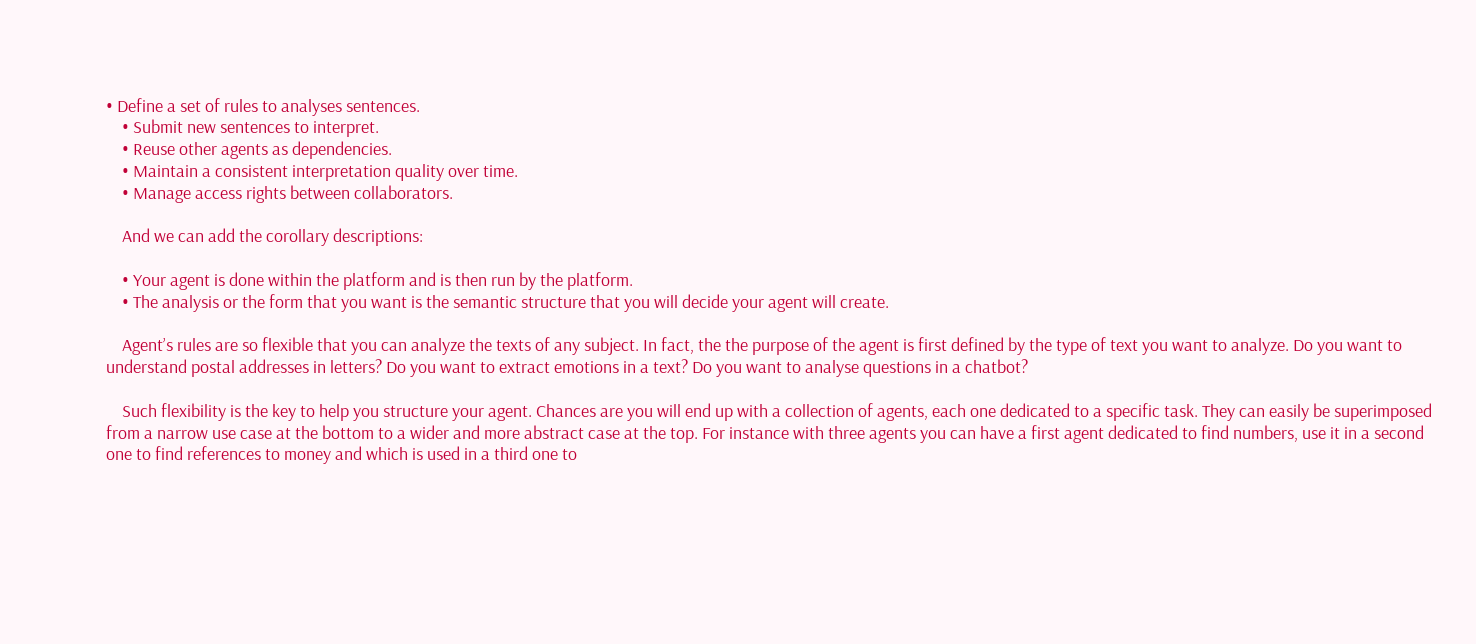• Define a set of rules to analyses sentences.
    • Submit new sentences to interpret.
    • Reuse other agents as dependencies.
    • Maintain a consistent interpretation quality over time.
    • Manage access rights between collaborators.

    And we can add the corollary descriptions:

    • Your agent is done within the platform and is then run by the platform.
    • The analysis or the form that you want is the semantic structure that you will decide your agent will create.

    Agent’s rules are so flexible that you can analyze the texts of any subject. In fact, the the purpose of the agent is first defined by the type of text you want to analyze. Do you want to understand postal addresses in letters? Do you want to extract emotions in a text? Do you want to analyse questions in a chatbot?

    Such flexibility is the key to help you structure your agent. Chances are you will end up with a collection of agents, each one dedicated to a specific task. They can easily be superimposed from a narrow use case at the bottom to a wider and more abstract case at the top. For instance with three agents you can have a first agent dedicated to find numbers, use it in a second one to find references to money and which is used in a third one to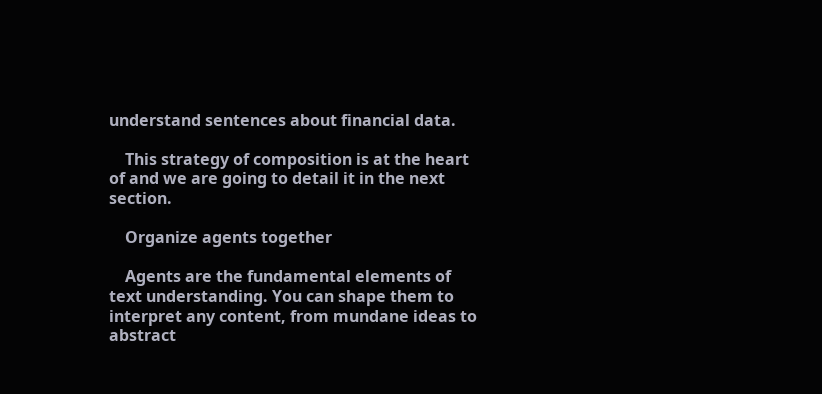understand sentences about financial data.

    This strategy of composition is at the heart of and we are going to detail it in the next section.

    Organize agents together

    Agents are the fundamental elements of text understanding. You can shape them to interpret any content, from mundane ideas to abstract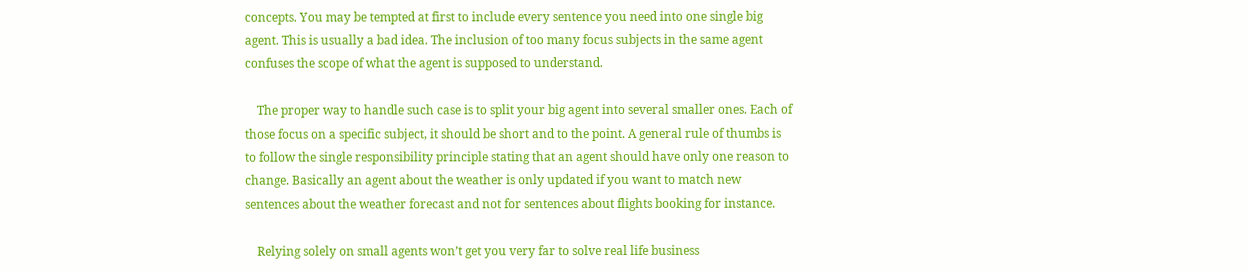concepts. You may be tempted at first to include every sentence you need into one single big agent. This is usually a bad idea. The inclusion of too many focus subjects in the same agent confuses the scope of what the agent is supposed to understand.

    The proper way to handle such case is to split your big agent into several smaller ones. Each of those focus on a specific subject, it should be short and to the point. A general rule of thumbs is to follow the single responsibility principle stating that an agent should have only one reason to change. Basically an agent about the weather is only updated if you want to match new sentences about the weather forecast and not for sentences about flights booking for instance.

    Relying solely on small agents won’t get you very far to solve real life business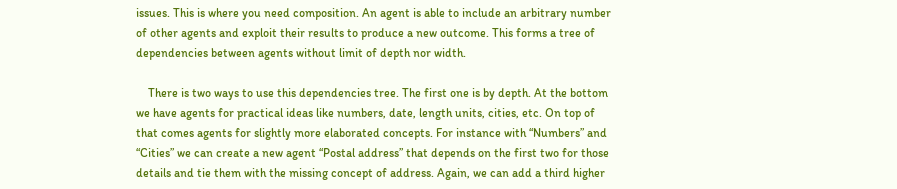issues. This is where you need composition. An agent is able to include an arbitrary number of other agents and exploit their results to produce a new outcome. This forms a tree of dependencies between agents without limit of depth nor width.

    There is two ways to use this dependencies tree. The first one is by depth. At the bottom we have agents for practical ideas like numbers, date, length units, cities, etc. On top of that comes agents for slightly more elaborated concepts. For instance with “Numbers” and “Cities” we can create a new agent “Postal address” that depends on the first two for those details and tie them with the missing concept of address. Again, we can add a third higher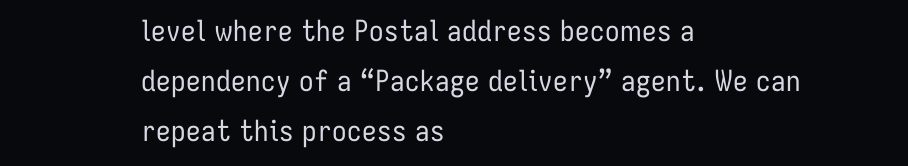level where the Postal address becomes a dependency of a “Package delivery” agent. We can repeat this process as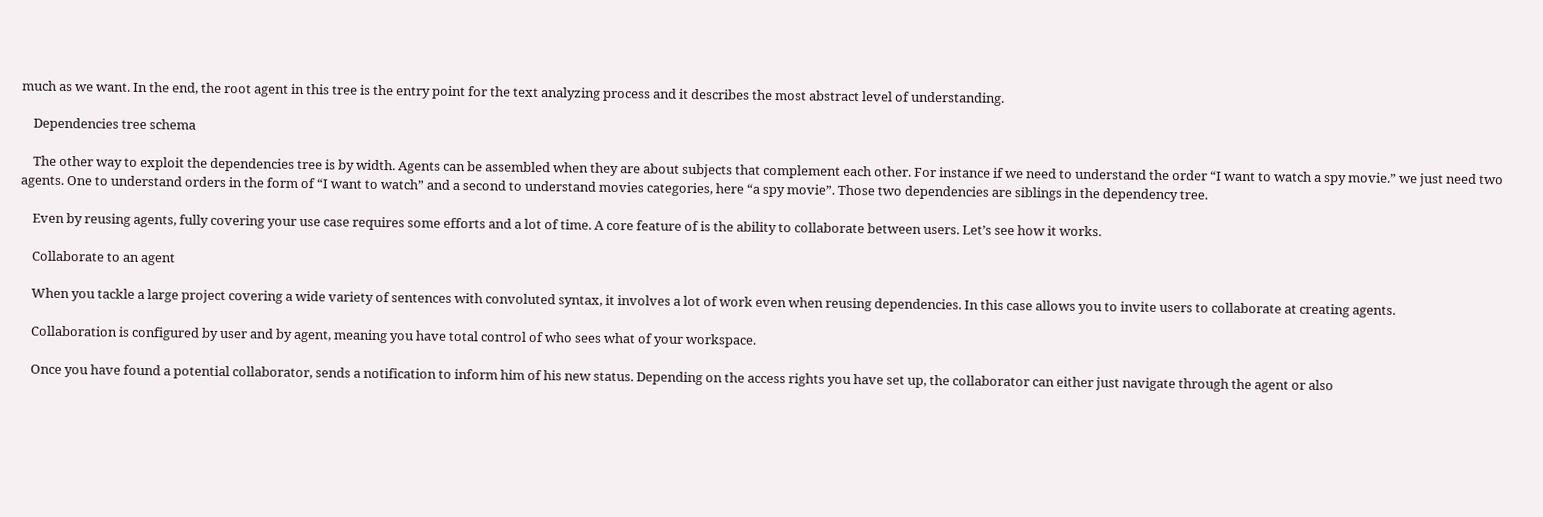much as we want. In the end, the root agent in this tree is the entry point for the text analyzing process and it describes the most abstract level of understanding.

    Dependencies tree schema

    The other way to exploit the dependencies tree is by width. Agents can be assembled when they are about subjects that complement each other. For instance if we need to understand the order “I want to watch a spy movie.” we just need two agents. One to understand orders in the form of “I want to watch” and a second to understand movies categories, here “a spy movie”. Those two dependencies are siblings in the dependency tree.

    Even by reusing agents, fully covering your use case requires some efforts and a lot of time. A core feature of is the ability to collaborate between users. Let’s see how it works.

    Collaborate to an agent

    When you tackle a large project covering a wide variety of sentences with convoluted syntax, it involves a lot of work even when reusing dependencies. In this case allows you to invite users to collaborate at creating agents.

    Collaboration is configured by user and by agent, meaning you have total control of who sees what of your workspace.

    Once you have found a potential collaborator, sends a notification to inform him of his new status. Depending on the access rights you have set up, the collaborator can either just navigate through the agent or also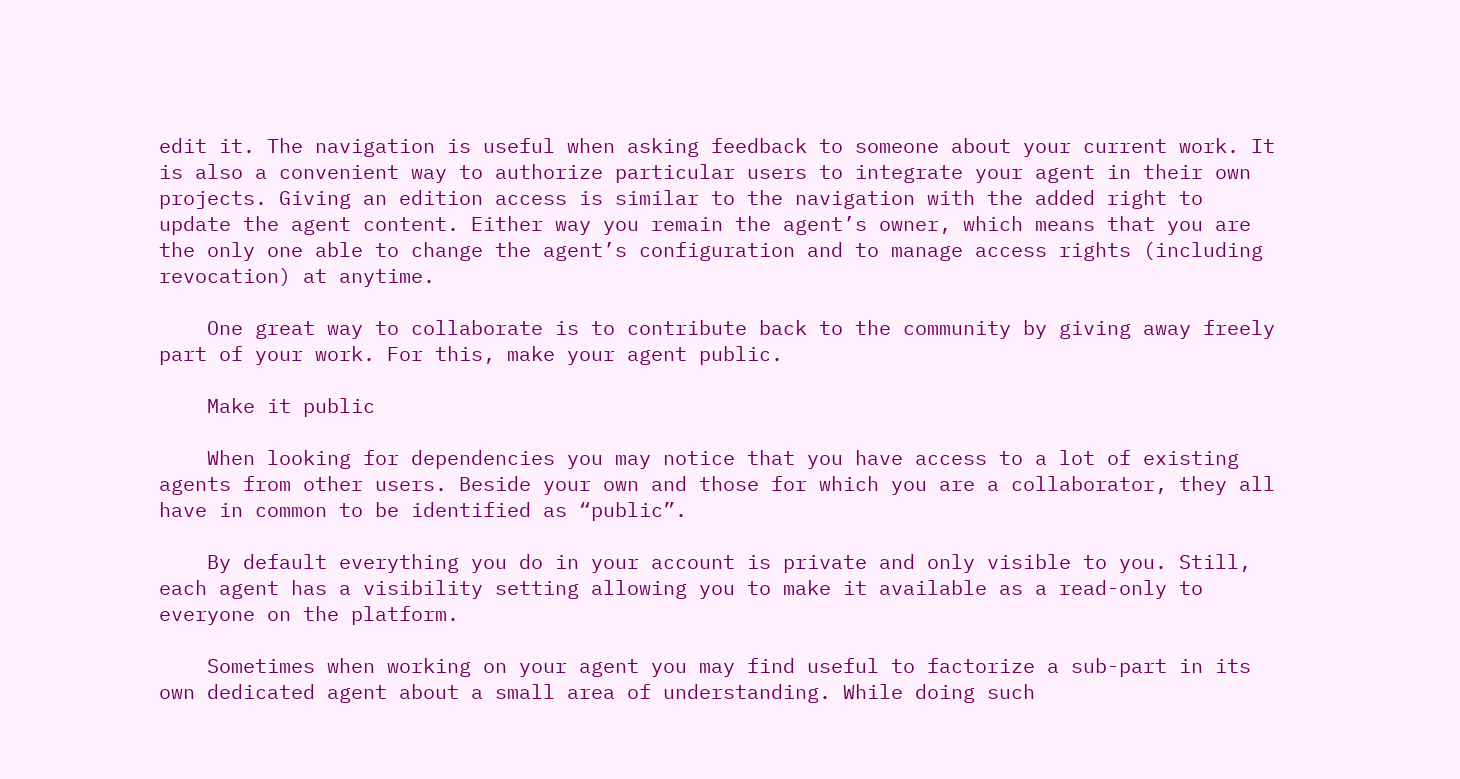edit it. The navigation is useful when asking feedback to someone about your current work. It is also a convenient way to authorize particular users to integrate your agent in their own projects. Giving an edition access is similar to the navigation with the added right to update the agent content. Either way you remain the agent’s owner, which means that you are the only one able to change the agent’s configuration and to manage access rights (including revocation) at anytime.

    One great way to collaborate is to contribute back to the community by giving away freely part of your work. For this, make your agent public.

    Make it public

    When looking for dependencies you may notice that you have access to a lot of existing agents from other users. Beside your own and those for which you are a collaborator, they all have in common to be identified as “public”.

    By default everything you do in your account is private and only visible to you. Still, each agent has a visibility setting allowing you to make it available as a read-only to everyone on the platform.

    Sometimes when working on your agent you may find useful to factorize a sub-part in its own dedicated agent about a small area of understanding. While doing such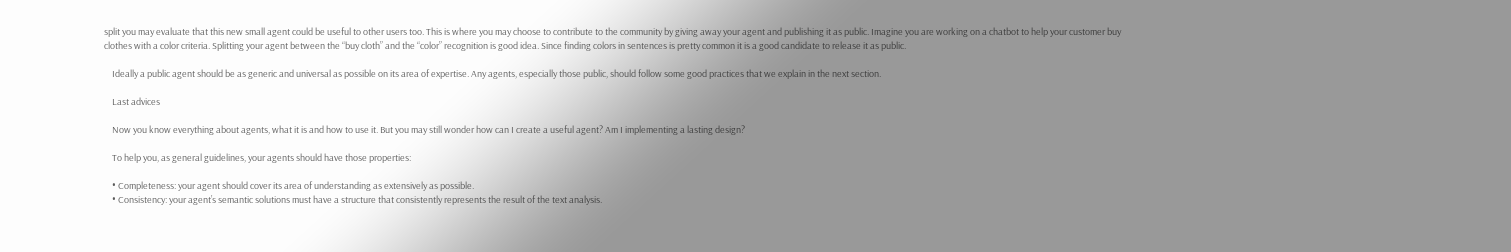split you may evaluate that this new small agent could be useful to other users too. This is where you may choose to contribute to the community by giving away your agent and publishing it as public. Imagine you are working on a chatbot to help your customer buy clothes with a color criteria. Splitting your agent between the “buy cloth” and the “color” recognition is good idea. Since finding colors in sentences is pretty common it is a good candidate to release it as public.

    Ideally a public agent should be as generic and universal as possible on its area of expertise. Any agents, especially those public, should follow some good practices that we explain in the next section.

    Last advices

    Now you know everything about agents, what it is and how to use it. But you may still wonder how can I create a useful agent? Am I implementing a lasting design?

    To help you, as general guidelines, your agents should have those properties:

    • Completeness: your agent should cover its area of understanding as extensively as possible.
    • Consistency: your agent’s semantic solutions must have a structure that consistently represents the result of the text analysis.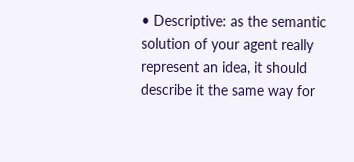• Descriptive: as the semantic solution of your agent really represent an idea, it should describe it the same way for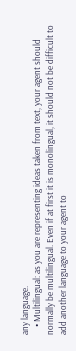any language.
    • Multilingual: as you are representing ideas taken from text, your agent should normally be multilingual. Even if at first it is monolingual, it should not be difficult to add another language to your agent to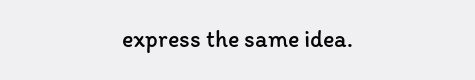express the same idea.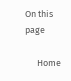On this page

      Home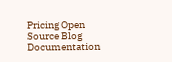Pricing Open Source Blog Documentation